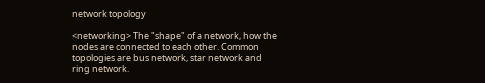network topology

<networking> The "shape" of a network, how the nodes are connected to each other. Common topologies are bus network, star network and ring network.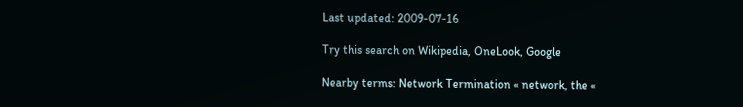Last updated: 2009-07-16

Try this search on Wikipedia, OneLook, Google

Nearby terms: Network Termination « network, the «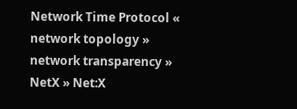Network Time Protocol « network topology » network transparency » NetX » Net:X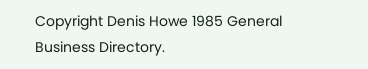Copyright Denis Howe 1985 General Business Directory.